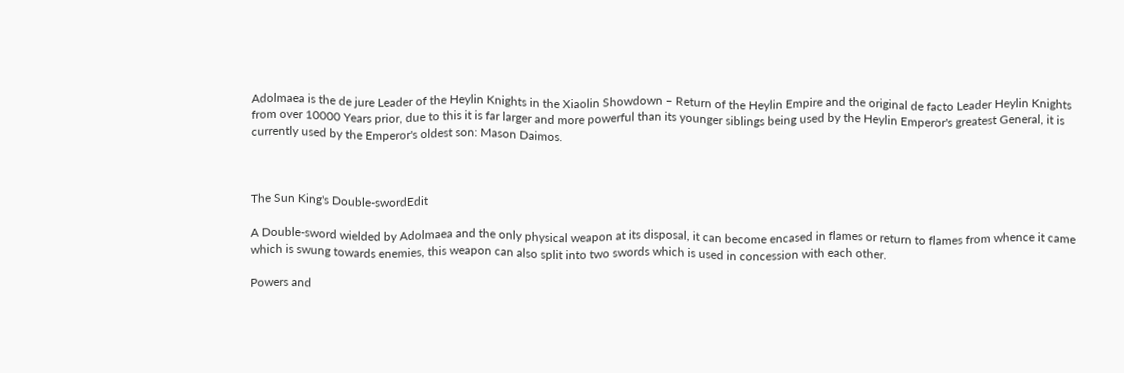Adolmaea is the de jure Leader of the Heylin Knights in the Xiaolin Showdown – Return of the Heylin Empire and the original de facto Leader Heylin Knights from over 10000 Years prior, due to this it is far larger and more powerful than its younger siblings being used by the Heylin Emperor's greatest General, it is currently used by the Emperor's oldest son: Mason Daimos.



The Sun King's Double-swordEdit

A Double-sword wielded by Adolmaea and the only physical weapon at its disposal, it can become encased in flames or return to flames from whence it came which is swung towards enemies, this weapon can also split into two swords which is used in concession with each other.

Powers and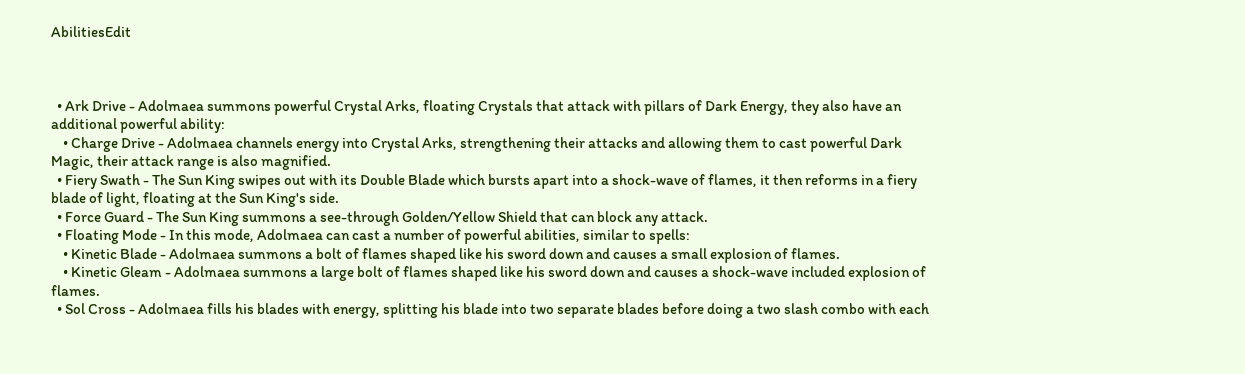AbilitiesEdit



  • Ark Drive - Adolmaea summons powerful Crystal Arks, floating Crystals that attack with pillars of Dark Energy, they also have an additional powerful ability:
    • Charge Drive - Adolmaea channels energy into Crystal Arks, strengthening their attacks and allowing them to cast powerful Dark Magic, their attack range is also magnified.
  • Fiery Swath - The Sun King swipes out with its Double Blade which bursts apart into a shock-wave of flames, it then reforms in a fiery blade of light, floating at the Sun King's side.
  • Force Guard - The Sun King summons a see-through Golden/Yellow Shield that can block any attack.
  • Floating Mode - In this mode, Adolmaea can cast a number of powerful abilities, similar to spells:
    • Kinetic Blade - Adolmaea summons a bolt of flames shaped like his sword down and causes a small explosion of flames.
    • Kinetic Gleam - Adolmaea summons a large bolt of flames shaped like his sword down and causes a shock-wave included explosion of flames.
  • Sol Cross - Adolmaea fills his blades with energy, splitting his blade into two separate blades before doing a two slash combo with each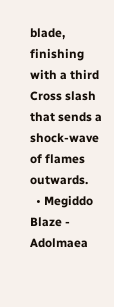blade, finishing with a third Cross slash that sends a shock-wave of flames outwards.
  • Megiddo Blaze - Adolmaea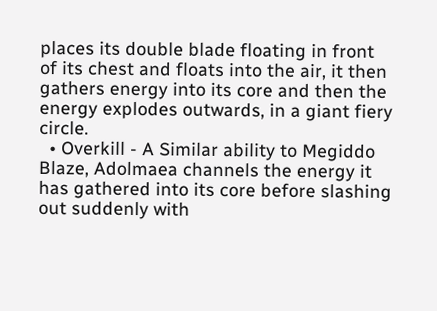places its double blade floating in front of its chest and floats into the air, it then gathers energy into its core and then the energy explodes outwards, in a giant fiery circle.
  • Overkill - A Similar ability to Megiddo Blaze, Adolmaea channels the energy it has gathered into its core before slashing out suddenly with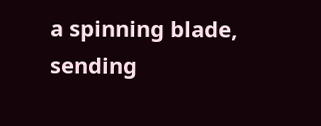a spinning blade, sending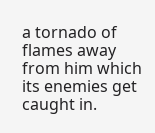a tornado of flames away from him which its enemies get caught in.